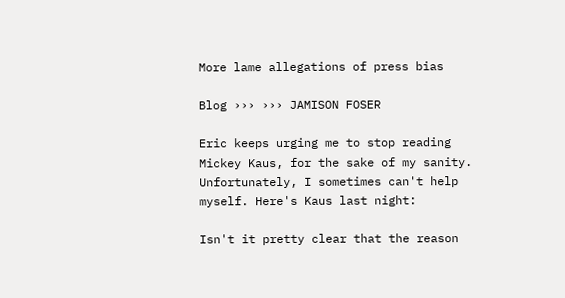More lame allegations of press bias

Blog ››› ››› JAMISON FOSER

Eric keeps urging me to stop reading Mickey Kaus, for the sake of my sanity. Unfortunately, I sometimes can't help myself. Here's Kaus last night:

Isn't it pretty clear that the reason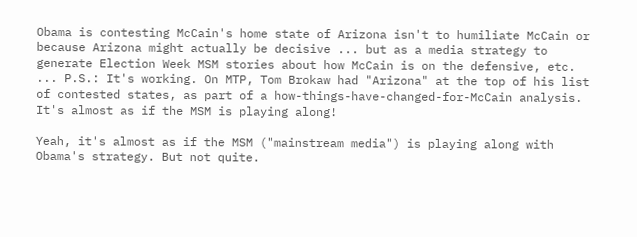Obama is contesting McCain's home state of Arizona isn't to humiliate McCain or because Arizona might actually be decisive ... but as a media strategy to generate Election Week MSM stories about how McCain is on the defensive, etc. ... P.S.: It's working. On MTP, Tom Brokaw had "Arizona" at the top of his list of contested states, as part of a how-things-have-changed-for-McCain analysis. It's almost as if the MSM is playing along!

Yeah, it's almost as if the MSM ("mainstream media") is playing along with Obama's strategy. But not quite.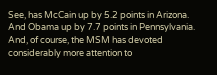See, has McCain up by 5.2 points in Arizona. And Obama up by 7.7 points in Pennsylvania. And, of course, the MSM has devoted considerably more attention to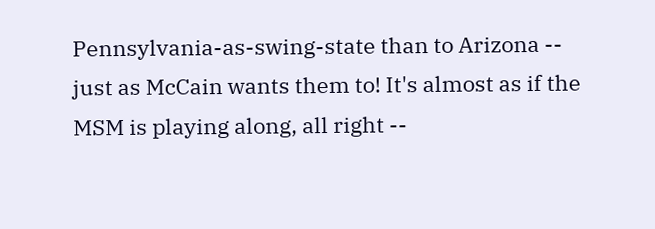Pennsylvania-as-swing-state than to Arizona -- just as McCain wants them to! It's almost as if the MSM is playing along, all right --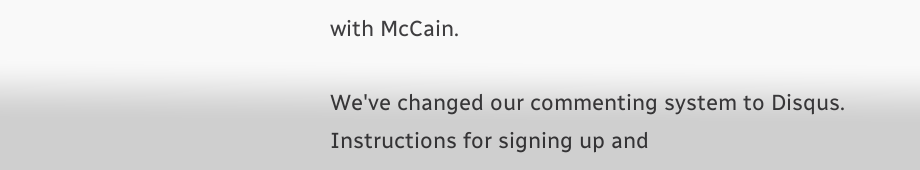with McCain.

We've changed our commenting system to Disqus.
Instructions for signing up and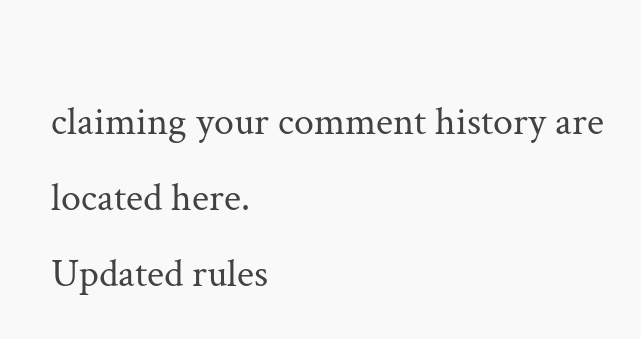claiming your comment history are located here.
Updated rules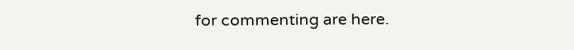for commenting are here.